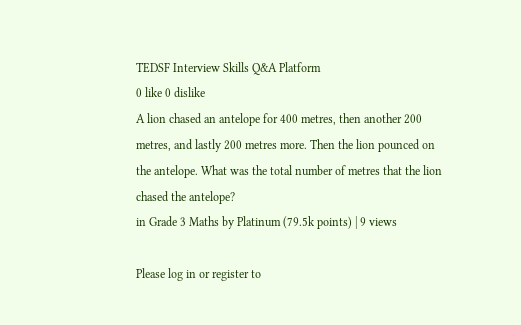TEDSF Interview Skills Q&A Platform
0 like 0 dislike
A lion chased an antelope for 400 metres, then another 200 metres, and lastly 200 metres more. Then the lion pounced on the antelope. What was the total number of metres that the lion chased the antelope?
in Grade 3 Maths by Platinum (79.5k points) | 9 views

Please log in or register to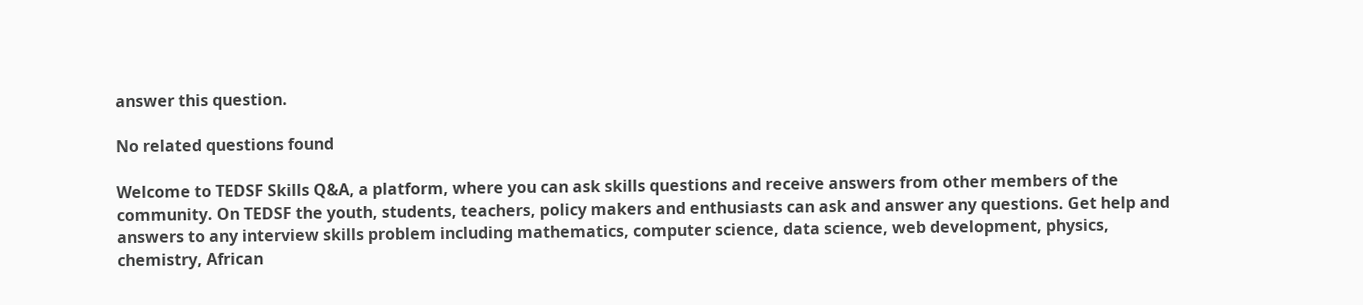answer this question.

No related questions found

Welcome to TEDSF Skills Q&A, a platform, where you can ask skills questions and receive answers from other members of the community. On TEDSF the youth, students, teachers, policy makers and enthusiasts can ask and answer any questions. Get help and answers to any interview skills problem including mathematics, computer science, data science, web development, physics, chemistry, African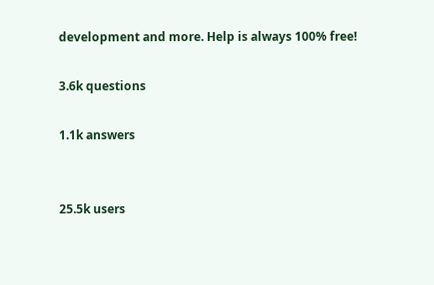development and more. Help is always 100% free!

3.6k questions

1.1k answers


25.5k users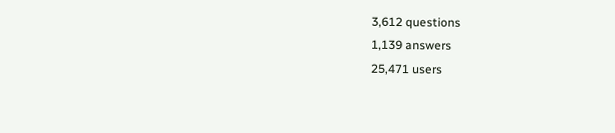3,612 questions
1,139 answers
25,471 users